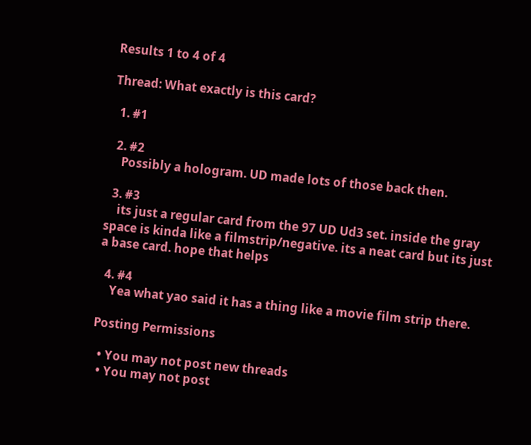Results 1 to 4 of 4

Thread: What exactly is this card?

  1. #1

  2. #2
    Possibly a hologram. UD made lots of those back then.

  3. #3
    its just a regular card from the 97 UD Ud3 set. inside the gray space is kinda like a filmstrip/negative. its a neat card but its just a base card. hope that helps

  4. #4
    Yea what yao said it has a thing like a movie film strip there.

Posting Permissions

  • You may not post new threads
  • You may not post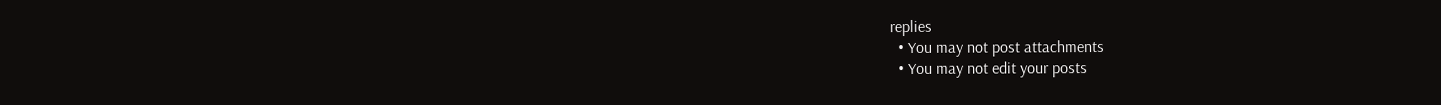replies
  • You may not post attachments
  • You may not edit your posts